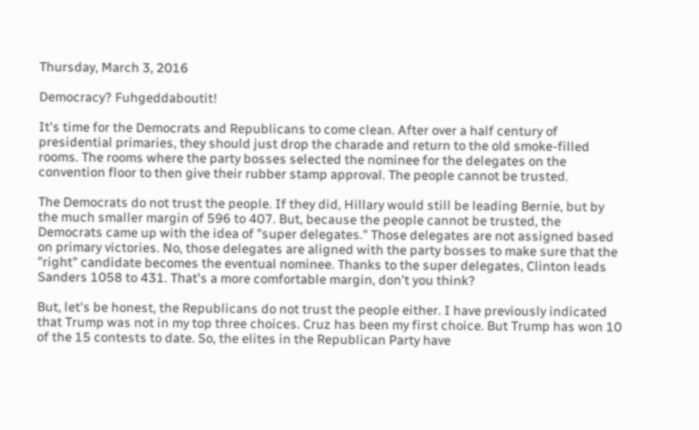Thursday, March 3, 2016

Democracy? Fuhgeddaboutit!

It's time for the Democrats and Republicans to come clean. After over a half century of presidential primaries, they should just drop the charade and return to the old smoke-filled rooms. The rooms where the party bosses selected the nominee for the delegates on the convention floor to then give their rubber stamp approval. The people cannot be trusted.

The Democrats do not trust the people. If they did, Hillary would still be leading Bernie, but by the much smaller margin of 596 to 407. But, because the people cannot be trusted, the Democrats came up with the idea of "super delegates." Those delegates are not assigned based on primary victories. No, those delegates are aligned with the party bosses to make sure that the "right" candidate becomes the eventual nominee. Thanks to the super delegates, Clinton leads Sanders 1058 to 431. That's a more comfortable margin, don't you think?

But, let's be honest, the Republicans do not trust the people either. I have previously indicated that Trump was not in my top three choices. Cruz has been my first choice. But Trump has won 10 of the 15 contests to date. So, the elites in the Republican Party have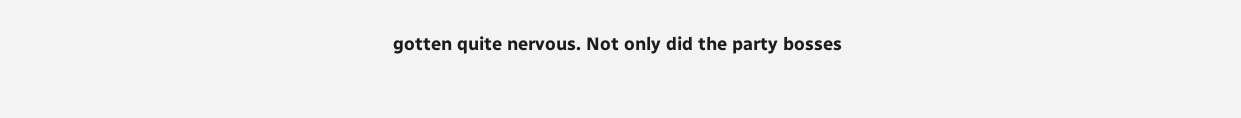gotten quite nervous. Not only did the party bosses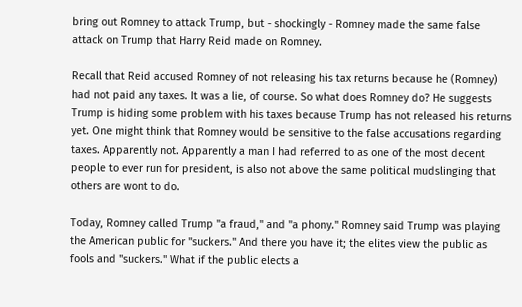bring out Romney to attack Trump, but - shockingly - Romney made the same false attack on Trump that Harry Reid made on Romney.

Recall that Reid accused Romney of not releasing his tax returns because he (Romney) had not paid any taxes. It was a lie, of course. So what does Romney do? He suggests Trump is hiding some problem with his taxes because Trump has not released his returns yet. One might think that Romney would be sensitive to the false accusations regarding taxes. Apparently not. Apparently a man I had referred to as one of the most decent people to ever run for president, is also not above the same political mudslinging that others are wont to do.

Today, Romney called Trump "a fraud," and "a phony." Romney said Trump was playing the American public for "suckers." And there you have it; the elites view the public as fools and "suckers." What if the public elects a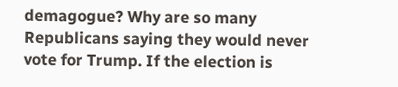demagogue? Why are so many Republicans saying they would never vote for Trump. If the election is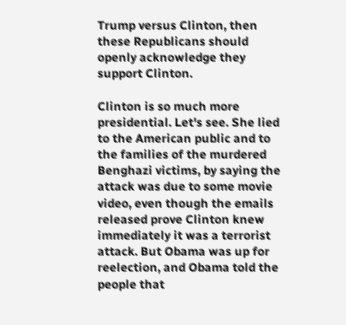Trump versus Clinton, then these Republicans should openly acknowledge they support Clinton.

Clinton is so much more presidential. Let's see. She lied to the American public and to the families of the murdered Benghazi victims, by saying the attack was due to some movie video, even though the emails released prove Clinton knew immediately it was a terrorist attack. But Obama was up for reelection, and Obama told the people that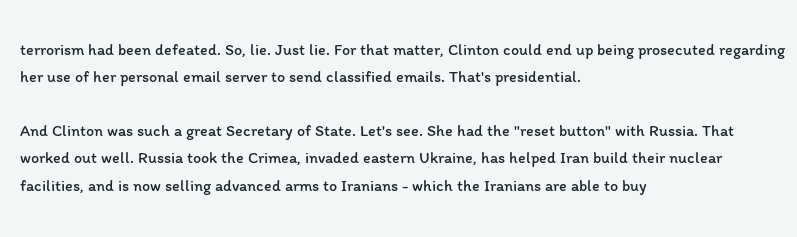terrorism had been defeated. So, lie. Just lie. For that matter, Clinton could end up being prosecuted regarding her use of her personal email server to send classified emails. That's presidential.

And Clinton was such a great Secretary of State. Let's see. She had the "reset button" with Russia. That worked out well. Russia took the Crimea, invaded eastern Ukraine, has helped Iran build their nuclear facilities, and is now selling advanced arms to Iranians - which the Iranians are able to buy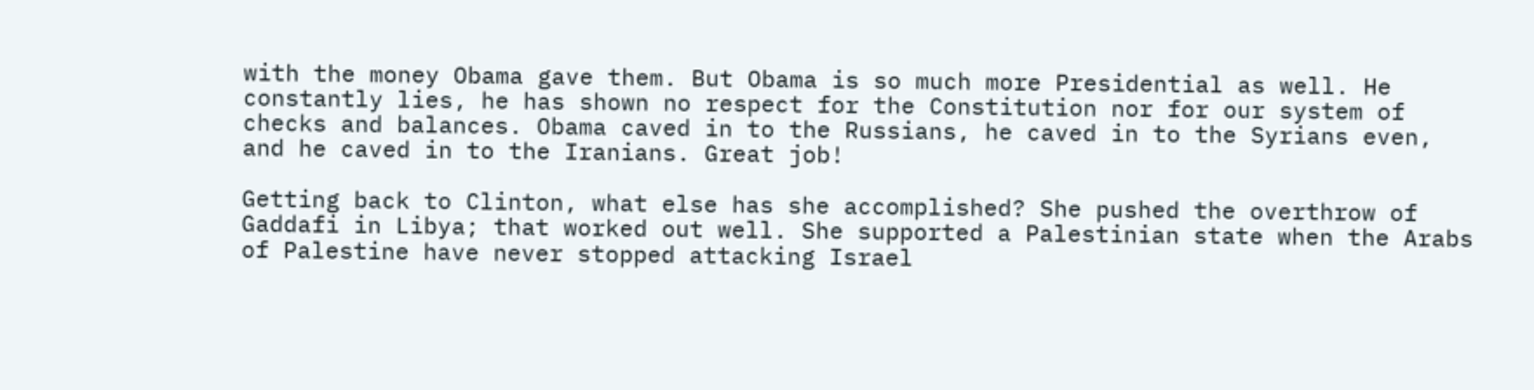with the money Obama gave them. But Obama is so much more Presidential as well. He constantly lies, he has shown no respect for the Constitution nor for our system of checks and balances. Obama caved in to the Russians, he caved in to the Syrians even, and he caved in to the Iranians. Great job!

Getting back to Clinton, what else has she accomplished? She pushed the overthrow of Gaddafi in Libya; that worked out well. She supported a Palestinian state when the Arabs of Palestine have never stopped attacking Israel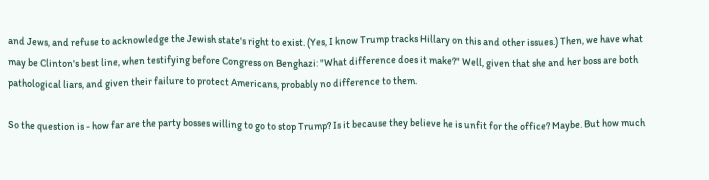and Jews, and refuse to acknowledge the Jewish state's right to exist. (Yes, I know Trump tracks Hillary on this and other issues.) Then, we have what may be Clinton's best line, when testifying before Congress on Benghazi: "What difference does it make?" Well, given that she and her boss are both pathological liars, and given their failure to protect Americans, probably no difference to them.

So the question is - how far are the party bosses willing to go to stop Trump? Is it because they believe he is unfit for the office? Maybe. But how much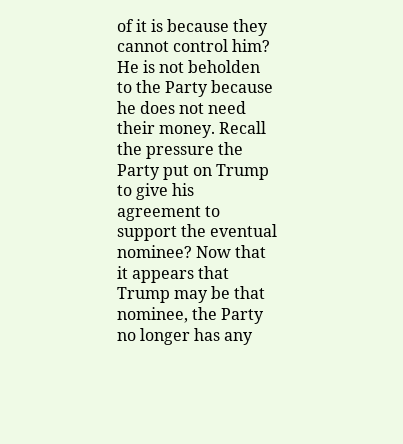of it is because they cannot control him? He is not beholden to the Party because he does not need their money. Recall the pressure the Party put on Trump to give his agreement to support the eventual nominee? Now that it appears that Trump may be that nominee, the Party no longer has any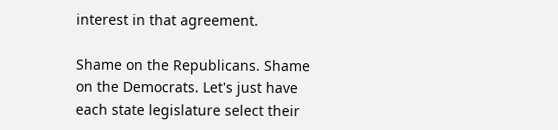interest in that agreement.

Shame on the Republicans. Shame on the Democrats. Let's just have each state legislature select their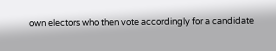own electors who then vote accordingly for a candidate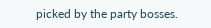picked by the party bosses.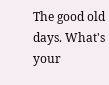The good old days. What's your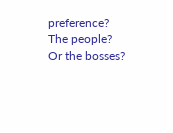preference? The people? Or the bosses?